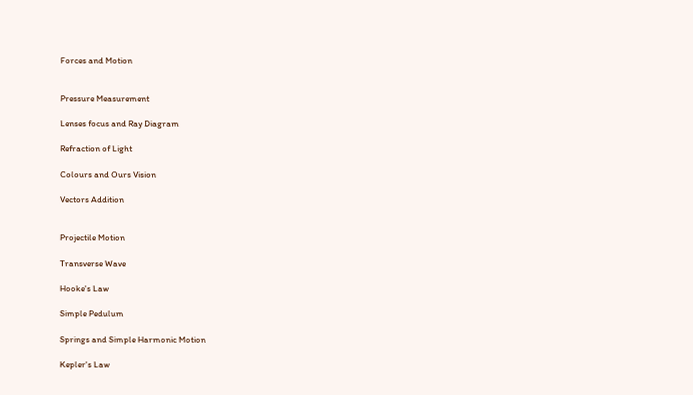Forces and Motion


Pressure Measurement

Lenses focus and Ray Diagram

Refraction of Light

Colours and Ours Vision

Vectors Addition


Projectile Motion

Transverse Wave

Hooke's Law

Simple Pedulum

Springs and Simple Harmonic Motion

Kepler's Law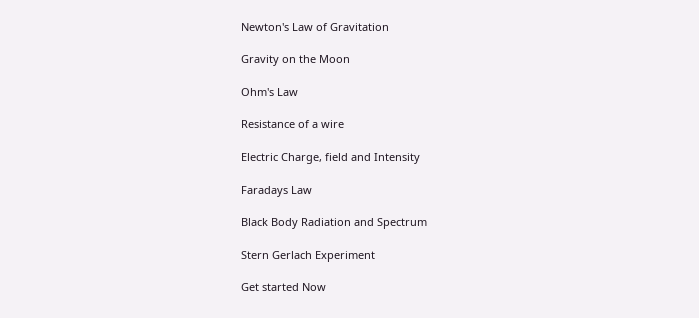Newton's Law of Gravitation

Gravity on the Moon

Ohm's Law

Resistance of a wire

Electric Charge, field and Intensity

Faradays Law

Black Body Radiation and Spectrum

Stern Gerlach Experiment

Get started Now